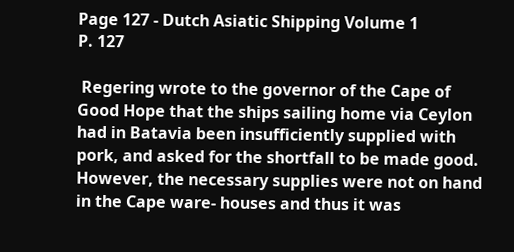Page 127 - Dutch Asiatic Shipping Volume 1
P. 127

 Regering wrote to the governor of the Cape of Good Hope that the ships sailing home via Ceylon had in Batavia been insufficiently supplied with pork, and asked for the shortfall to be made good. However, the necessary supplies were not on hand in the Cape ware- houses and thus it was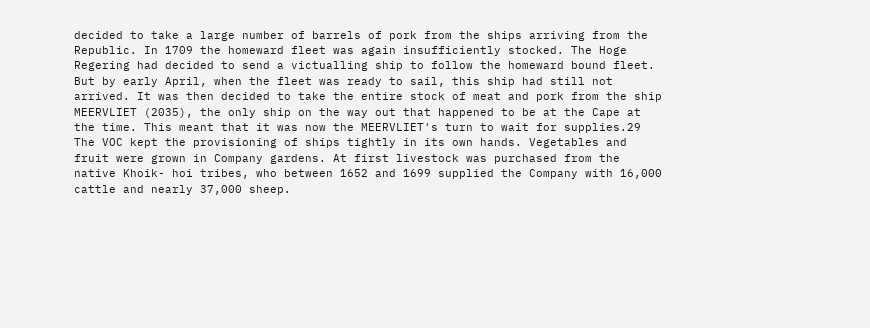decided to take a large number of barrels of pork from the ships arriving from the Republic. In 1709 the homeward fleet was again insufficiently stocked. The Hoge Regering had decided to send a victualling ship to follow the homeward bound fleet. But by early April, when the fleet was ready to sail, this ship had still not arrived. It was then decided to take the entire stock of meat and pork from the ship MEERVLIET (2035), the only ship on the way out that happened to be at the Cape at the time. This meant that it was now the MEERVLIET's turn to wait for supplies.29
The VOC kept the provisioning of ships tightly in its own hands. Vegetables and fruit were grown in Company gardens. At first livestock was purchased from the native Khoik- hoi tribes, who between 1652 and 1699 supplied the Company with 16,000 cattle and nearly 37,000 sheep.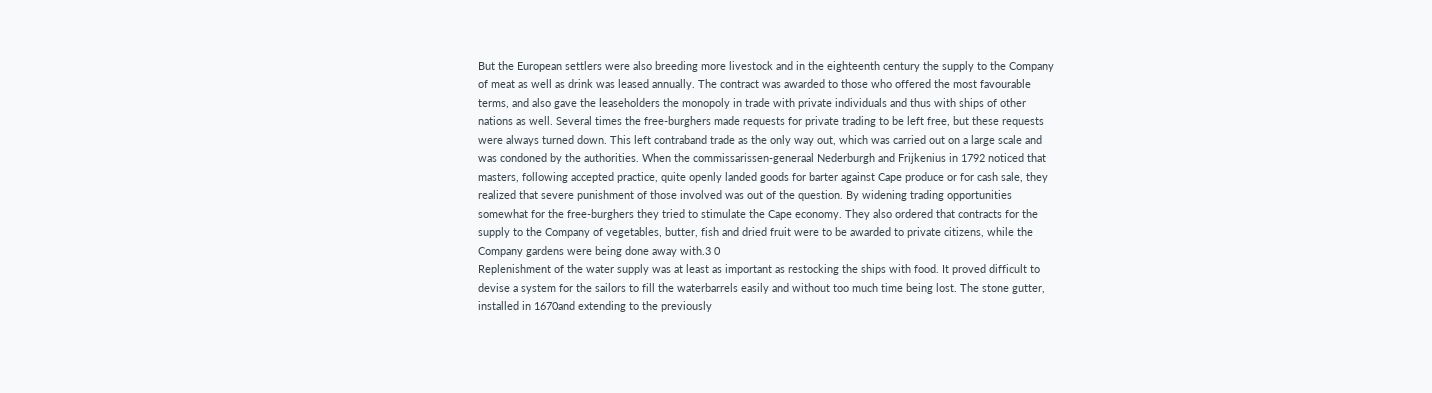But the European settlers were also breeding more livestock and in the eighteenth century the supply to the Company of meat as well as drink was leased annually. The contract was awarded to those who offered the most favourable terms, and also gave the leaseholders the monopoly in trade with private individuals and thus with ships of other nations as well. Several times the free-burghers made requests for private trading to be left free, but these requests were always turned down. This left contraband trade as the only way out, which was carried out on a large scale and was condoned by the authorities. When the commissarissen-generaal Nederburgh and Frijkenius in 1792 noticed that masters, following accepted practice, quite openly landed goods for barter against Cape produce or for cash sale, they realized that severe punishment of those involved was out of the question. By widening trading opportunities somewhat for the free-burghers they tried to stimulate the Cape economy. They also ordered that contracts for the supply to the Company of vegetables, butter, fish and dried fruit were to be awarded to private citizens, while the Company gardens were being done away with.3 0
Replenishment of the water supply was at least as important as restocking the ships with food. It proved difficult to devise a system for the sailors to fill the waterbarrels easily and without too much time being lost. The stone gutter, installed in 1670and extending to the previously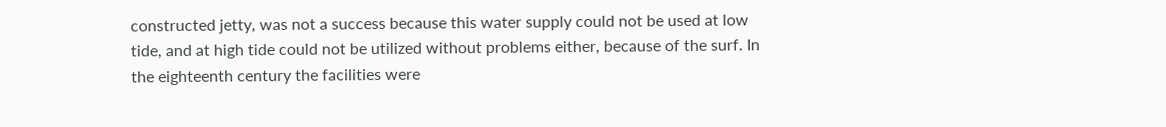constructed jetty, was not a success because this water supply could not be used at low tide, and at high tide could not be utilized without problems either, because of the surf. In the eighteenth century the facilities were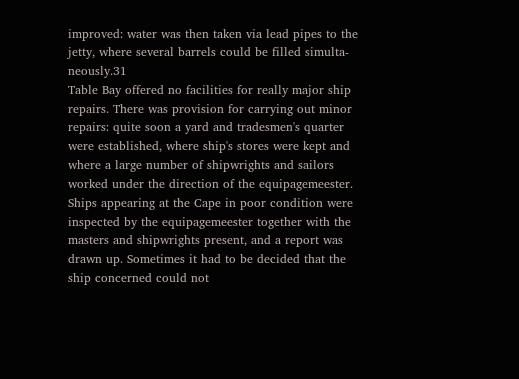improved: water was then taken via lead pipes to the jetty, where several barrels could be filled simulta- neously.31
Table Bay offered no facilities for really major ship repairs. There was provision for carrying out minor repairs: quite soon a yard and tradesmen's quarter were established, where ship's stores were kept and where a large number of shipwrights and sailors worked under the direction of the equipagemeester. Ships appearing at the Cape in poor condition were inspected by the equipagemeester together with the masters and shipwrights present, and a report was drawn up. Sometimes it had to be decided that the ship concerned could not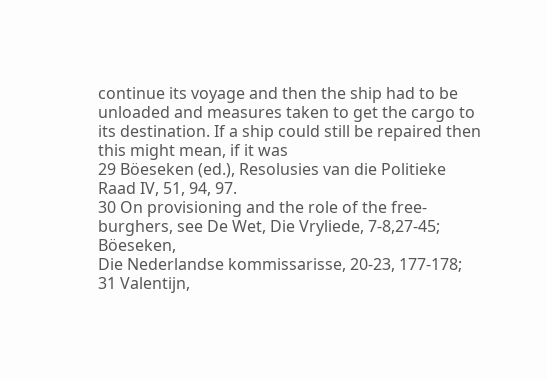continue its voyage and then the ship had to be unloaded and measures taken to get the cargo to its destination. If a ship could still be repaired then this might mean, if it was
29 Böeseken (ed.), Resolusies van die Politieke Raad IV, 51, 94, 97.
30 On provisioning and the role of the free-burghers, see De Wet, Die Vryliede, 7-8,27-45; Böeseken,
Die Nederlandse kommissarisse, 20-23, 177-178;
31 Valentijn,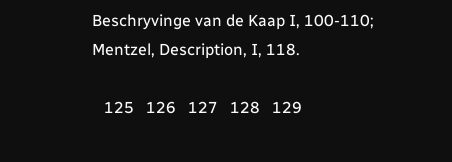Beschryvinge van de Kaap I, 100-110; Mentzel, Description, I, 118.

   125   126   127   128   129